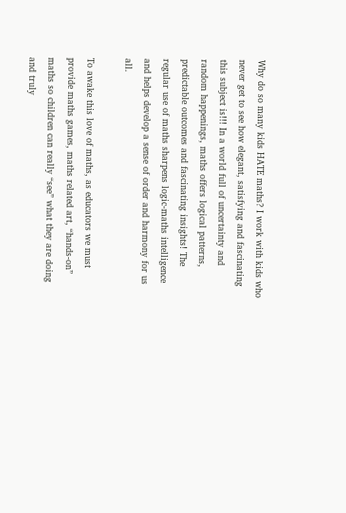Why do so many kids HATE maths? I work with kids who never get to see how elegant, satisfying and fascinating this subject is!!! In a world full of uncertainty and random happenings, maths offers logical patterns, predictable outcomes and fascinating insights! The regular use of maths sharpens logic-maths intelligence and helps develop a sense of order and harmony for us all.

To awake this love of maths, as educators we must provide maths games, maths related art, “hands-on” maths so children can really “see” what they are doing and truly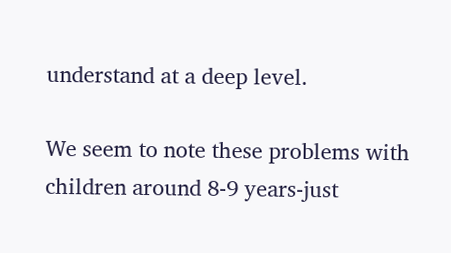understand at a deep level.

We seem to note these problems with children around 8-9 years-just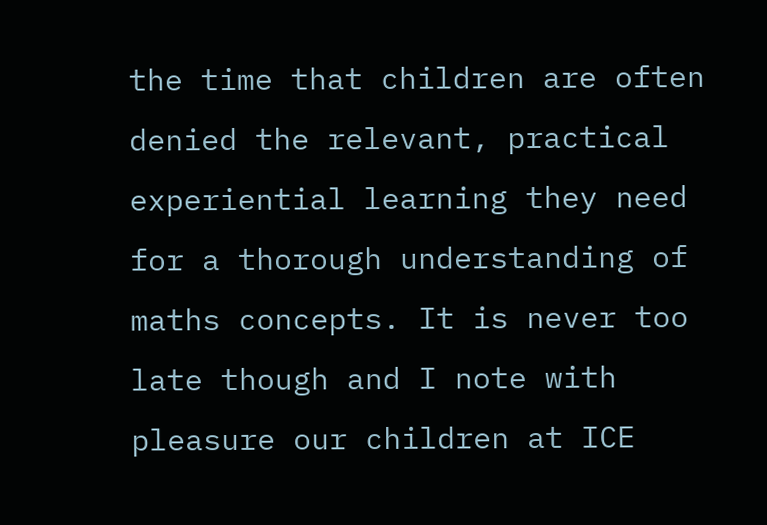the time that children are often denied the relevant, practical experiential learning they need for a thorough understanding of maths concepts. It is never too late though and I note with pleasure our children at ICE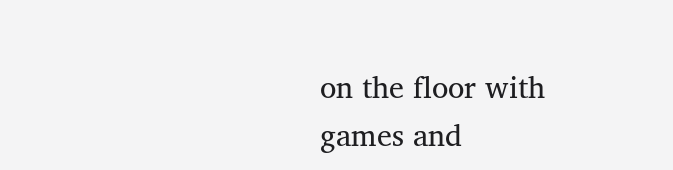on the floor with games and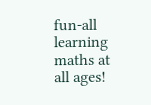fun-all learning maths at all ages!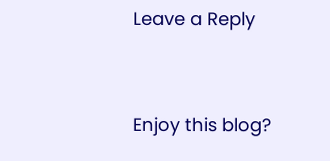Leave a Reply


Enjoy this blog?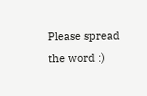Please spread the word :)